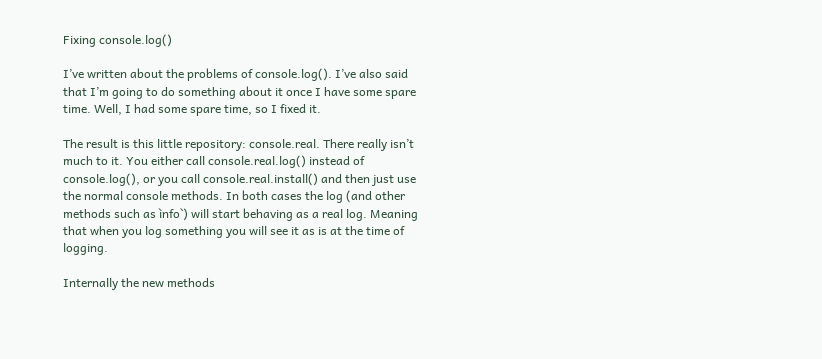Fixing console.log()

I’ve written about the problems of console.log(). I’ve also said that I’m going to do something about it once I have some spare time. Well, I had some spare time, so I fixed it.

The result is this little repository: console.real. There really isn’t much to it. You either call console.real.log() instead of console.log(), or you call console.real.install() and then just use the normal console methods. In both cases the log (and other methods such as ìnfo`) will start behaving as a real log. Meaning that when you log something you will see it as is at the time of logging.

Internally the new methods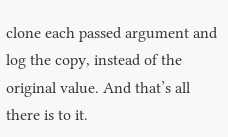clone each passed argument and log the copy, instead of the original value. And that’s all there is to it.